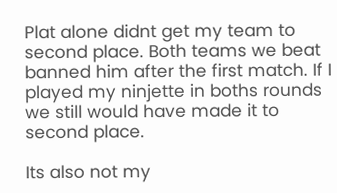Plat alone didnt get my team to second place. Both teams we beat banned him after the first match. If I played my ninjette in boths rounds we still would have made it to second place.

Its also not my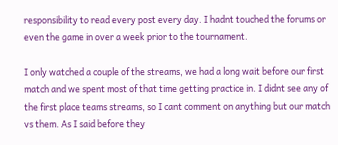responsibility to read every post every day. I hadnt touched the forums or even the game in over a week prior to the tournament.

I only watched a couple of the streams, we had a long wait before our first match and we spent most of that time getting practice in. I didnt see any of the first place teams streams, so I cant comment on anything but our match vs them. As I said before they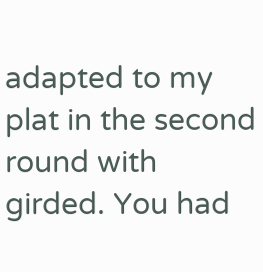adapted to my plat in the second round with girded. You had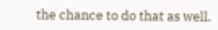the chance to do that as well.